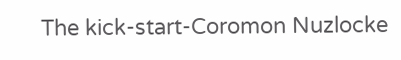The kick-start-Coromon Nuzlocke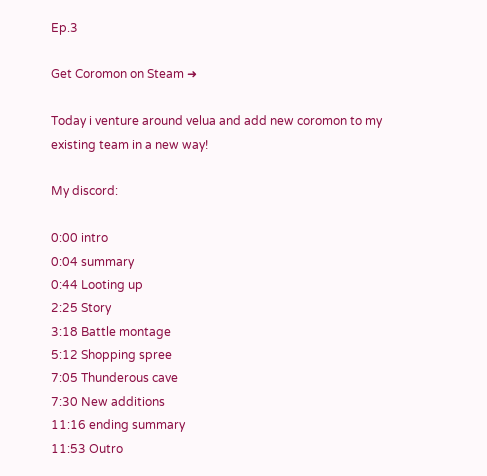Ep.3

Get Coromon on Steam ➜

Today i venture around velua and add new coromon to my existing team in a new way!

My discord:

0:00 intro
0:04 summary
0:44 Looting up
2:25 Story
3:18 Battle montage
5:12 Shopping spree
7:05 Thunderous cave
7:30 New additions
11:16 ending summary
11:53 Outro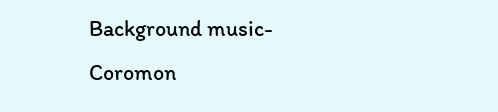Background music- Coromon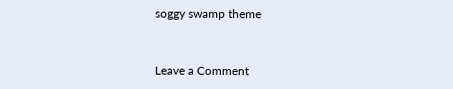soggy swamp theme


Leave a Comment